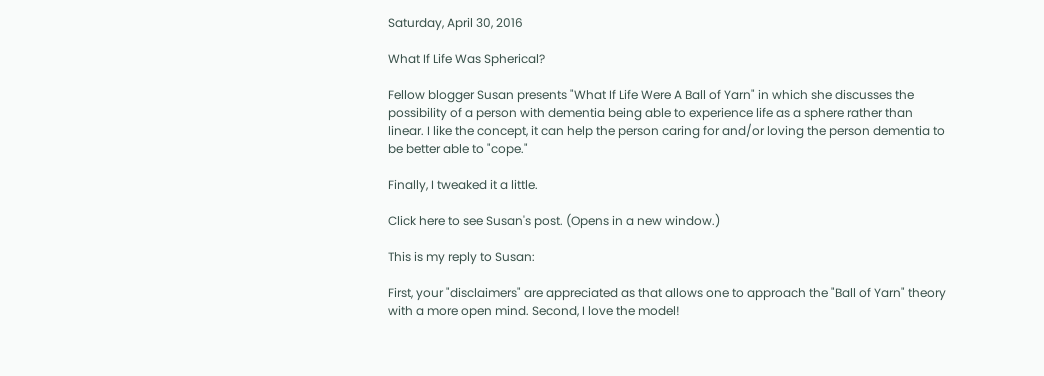Saturday, April 30, 2016

What If Life Was Spherical?

Fellow blogger Susan presents "What If Life Were A Ball of Yarn" in which she discusses the possibility of a person with dementia being able to experience life as a sphere rather than linear. I like the concept, it can help the person caring for and/or loving the person dementia to be better able to "cope."

Finally, I tweaked it a little.

Click here to see Susan's post. (Opens in a new window.)

This is my reply to Susan:

First, your "disclaimers" are appreciated as that allows one to approach the "Ball of Yarn" theory with a more open mind. Second, I love the model!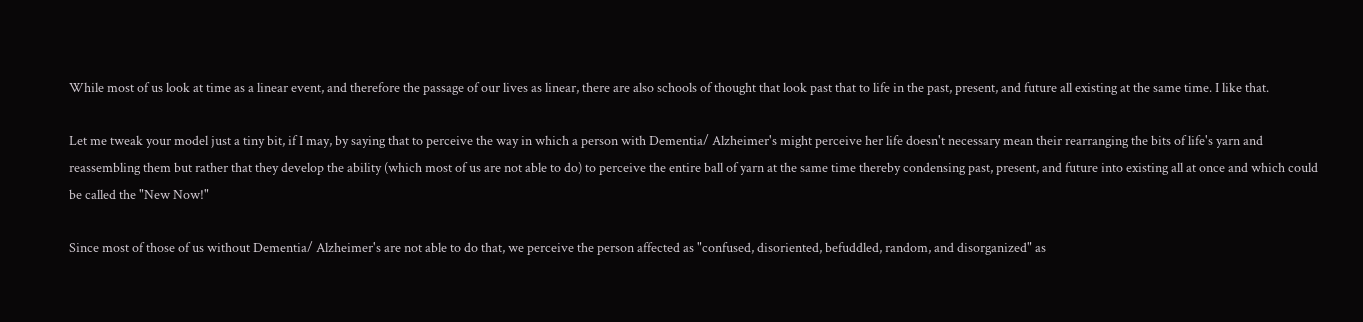While most of us look at time as a linear event, and therefore the passage of our lives as linear, there are also schools of thought that look past that to life in the past, present, and future all existing at the same time. I like that.

Let me tweak your model just a tiny bit, if I may, by saying that to perceive the way in which a person with Dementia/ Alzheimer's might perceive her life doesn't necessary mean their rearranging the bits of life's yarn and reassembling them but rather that they develop the ability (which most of us are not able to do) to perceive the entire ball of yarn at the same time thereby condensing past, present, and future into existing all at once and which could be called the "New Now!"

Since most of those of us without Dementia/ Alzheimer's are not able to do that, we perceive the person affected as "confused, disoriented, befuddled, random, and disorganized" as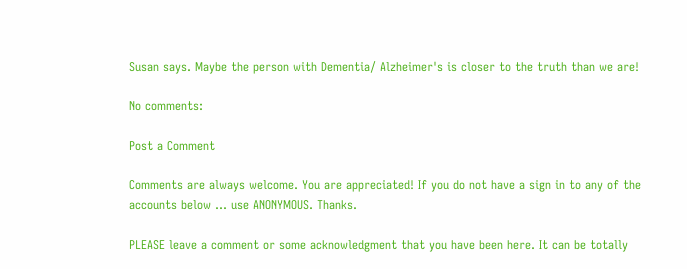Susan says. Maybe the person with Dementia/ Alzheimer's is closer to the truth than we are!

No comments:

Post a Comment

Comments are always welcome. You are appreciated! If you do not have a sign in to any of the accounts below ... use ANONYMOUS. Thanks.

PLEASE leave a comment or some acknowledgment that you have been here. It can be totally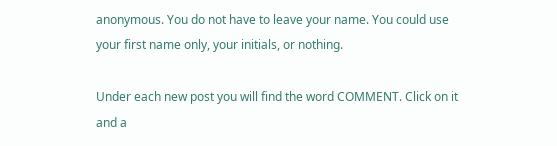anonymous. You do not have to leave your name. You could use your first name only, your initials, or nothing.

Under each new post you will find the word COMMENT. Click on it and a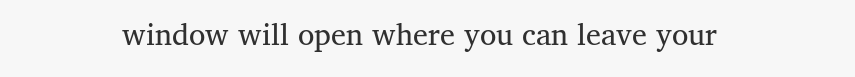window will open where you can leave your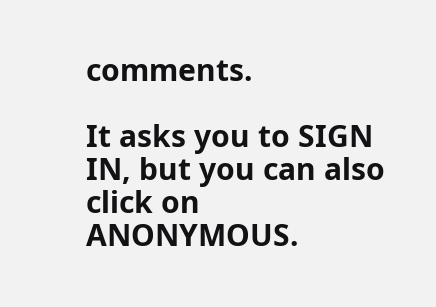comments.

It asks you to SIGN IN, but you can also click on ANONYMOUS.